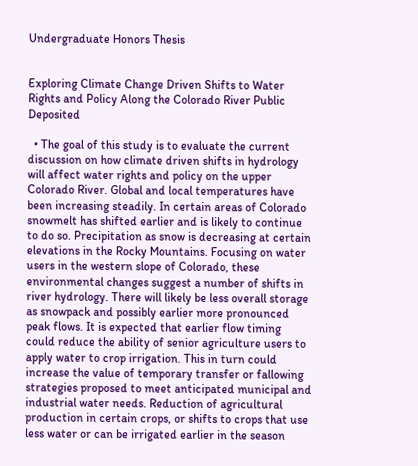Undergraduate Honors Thesis


Exploring Climate Change Driven Shifts to Water Rights and Policy Along the Colorado River Public Deposited

  • The goal of this study is to evaluate the current discussion on how climate driven shifts in hydrology will affect water rights and policy on the upper Colorado River. Global and local temperatures have been increasing steadily. In certain areas of Colorado snowmelt has shifted earlier and is likely to continue to do so. Precipitation as snow is decreasing at certain elevations in the Rocky Mountains. Focusing on water users in the western slope of Colorado, these environmental changes suggest a number of shifts in river hydrology. There will likely be less overall storage as snowpack and possibly earlier more pronounced peak flows. It is expected that earlier flow timing could reduce the ability of senior agriculture users to apply water to crop irrigation. This in turn could increase the value of temporary transfer or fallowing strategies proposed to meet anticipated municipal and industrial water needs. Reduction of agricultural production in certain crops, or shifts to crops that use less water or can be irrigated earlier in the season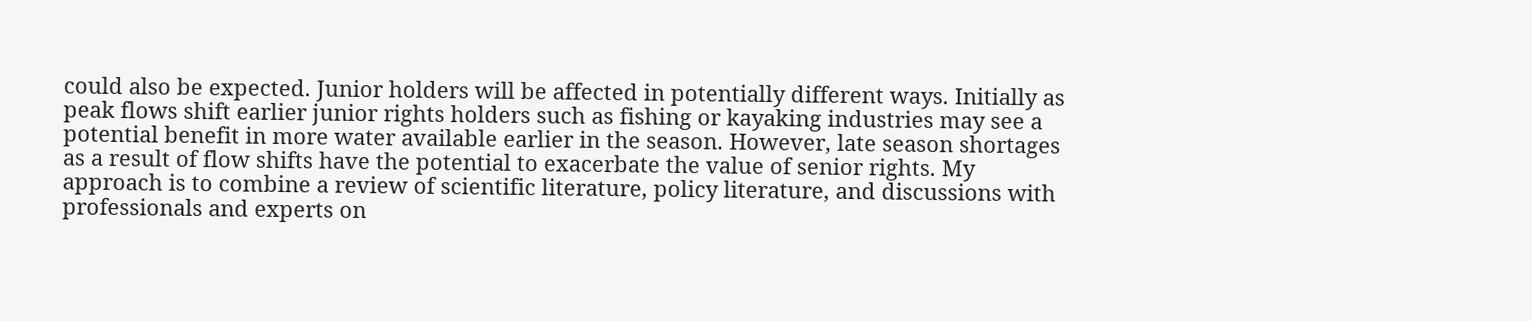could also be expected. Junior holders will be affected in potentially different ways. Initially as peak flows shift earlier junior rights holders such as fishing or kayaking industries may see a potential benefit in more water available earlier in the season. However, late season shortages as a result of flow shifts have the potential to exacerbate the value of senior rights. My approach is to combine a review of scientific literature, policy literature, and discussions with professionals and experts on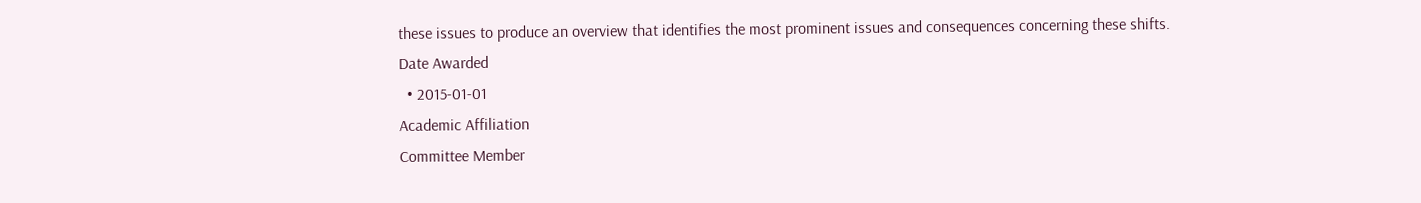these issues to produce an overview that identifies the most prominent issues and consequences concerning these shifts.
Date Awarded
  • 2015-01-01
Academic Affiliation
Committee Member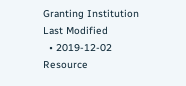Granting Institution
Last Modified
  • 2019-12-02
Resource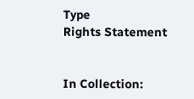Type
Rights Statement


In Collection: